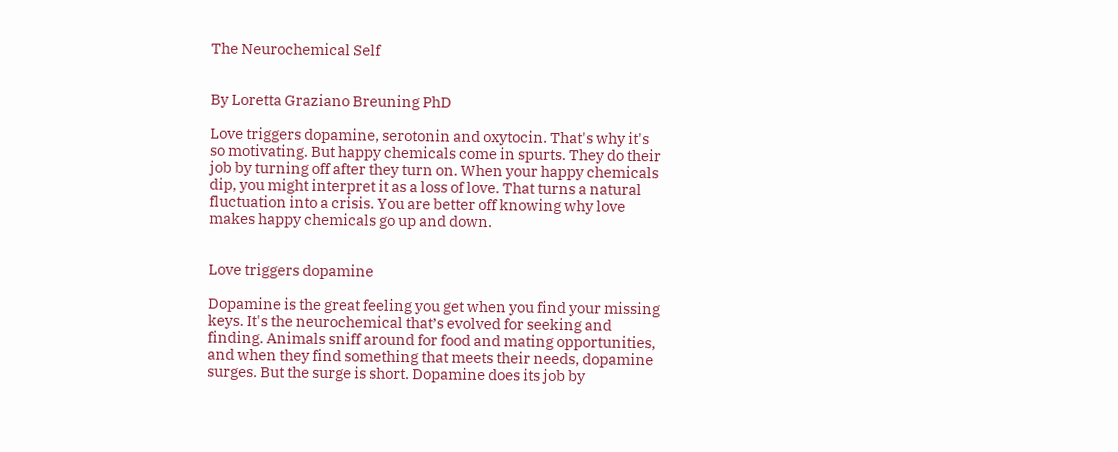The Neurochemical Self


By Loretta Graziano Breuning PhD

Love triggers dopamine, serotonin and oxytocin. That's why it's so motivating. But happy chemicals come in spurts. They do their job by turning off after they turn on. When your happy chemicals dip, you might interpret it as a loss of love. That turns a natural fluctuation into a crisis. You are better off knowing why love makes happy chemicals go up and down.


Love triggers dopamine

Dopamine is the great feeling you get when you find your missing keys. It's the neurochemical that’s evolved for seeking and finding. Animals sniff around for food and mating opportunities, and when they find something that meets their needs, dopamine surges. But the surge is short. Dopamine does its job by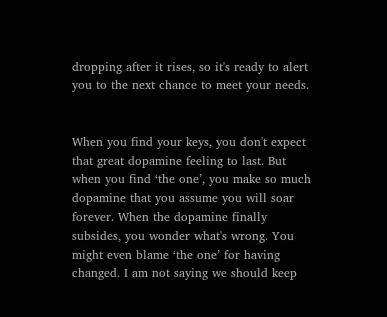dropping after it rises, so it's ready to alert you to the next chance to meet your needs.


When you find your keys, you don't expect that great dopamine feeling to last. But when you find ‘the one’, you make so much dopamine that you assume you will soar forever. When the dopamine finally subsides, you wonder what's wrong. You might even blame ‘the one’ for having changed. I am not saying we should keep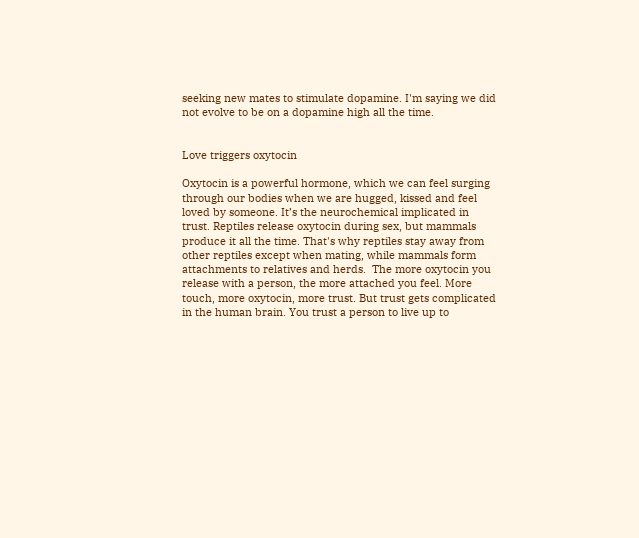seeking new mates to stimulate dopamine. I'm saying we did not evolve to be on a dopamine high all the time.


Love triggers oxytocin

Oxytocin is a powerful hormone, which we can feel surging through our bodies when we are hugged, kissed and feel loved by someone. It’s the neurochemical implicated in trust. Reptiles release oxytocin during sex, but mammals produce it all the time. That's why reptiles stay away from other reptiles except when mating, while mammals form attachments to relatives and herds.  The more oxytocin you release with a person, the more attached you feel. More touch, more oxytocin, more trust. But trust gets complicated in the human brain. You trust a person to live up to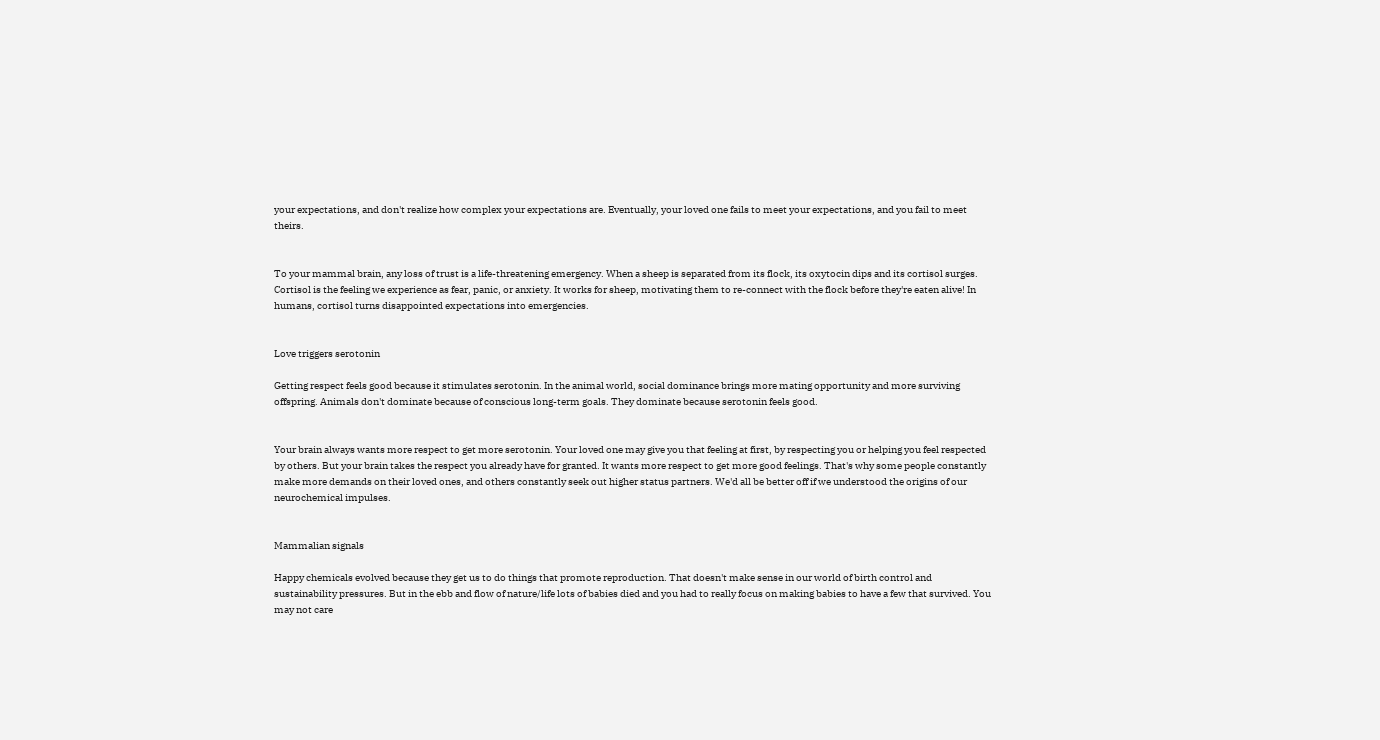your expectations, and don't realize how complex your expectations are. Eventually, your loved one fails to meet your expectations, and you fail to meet theirs.


To your mammal brain, any loss of trust is a life-threatening emergency. When a sheep is separated from its flock, its oxytocin dips and its cortisol surges. Cortisol is the feeling we experience as fear, panic, or anxiety. It works for sheep, motivating them to re-connect with the flock before they're eaten alive! In humans, cortisol turns disappointed expectations into emergencies.


Love triggers serotonin

Getting respect feels good because it stimulates serotonin. In the animal world, social dominance brings more mating opportunity and more surviving offspring. Animals don't dominate because of conscious long-term goals. They dominate because serotonin feels good.


Your brain always wants more respect to get more serotonin. Your loved one may give you that feeling at first, by respecting you or helping you feel respected by others. But your brain takes the respect you already have for granted. It wants more respect to get more good feelings. That's why some people constantly make more demands on their loved ones, and others constantly seek out higher status partners. We'd all be better off if we understood the origins of our neurochemical impulses.


Mammalian signals

Happy chemicals evolved because they get us to do things that promote reproduction. That doesn't make sense in our world of birth control and sustainability pressures. But in the ebb and flow of nature/life lots of babies died and you had to really focus on making babies to have a few that survived. You may not care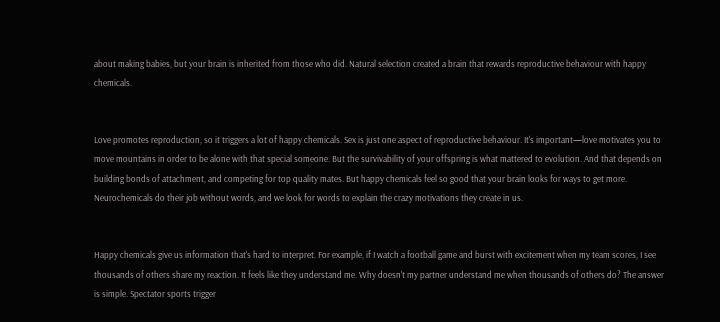about making babies, but your brain is inherited from those who did. Natural selection created a brain that rewards reproductive behaviour with happy chemicals.


Love promotes reproduction, so it triggers a lot of happy chemicals. Sex is just one aspect of reproductive behaviour. It's important—love motivates you to move mountains in order to be alone with that special someone. But the survivability of your offspring is what mattered to evolution. And that depends on building bonds of attachment, and competing for top quality mates. But happy chemicals feel so good that your brain looks for ways to get more. Neurochemicals do their job without words, and we look for words to explain the crazy motivations they create in us.


Happy chemicals give us information that's hard to interpret. For example, if I watch a football game and burst with excitement when my team scores, I see thousands of others share my reaction. It feels like they understand me. Why doesn't my partner understand me when thousands of others do? The answer is simple. Spectator sports trigger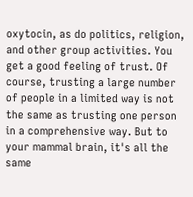oxytocin, as do politics, religion, and other group activities. You get a good feeling of trust. Of course, trusting a large number of people in a limited way is not the same as trusting one person in a comprehensive way. But to your mammal brain, it's all the same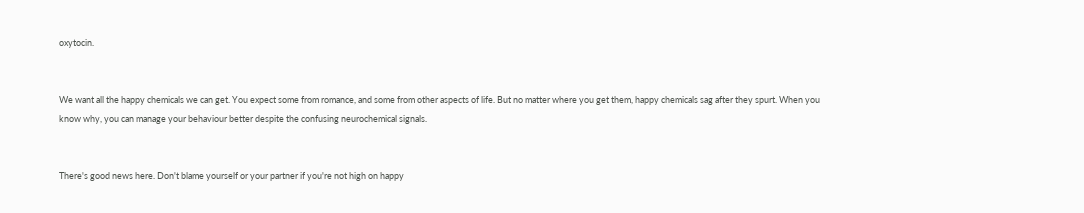oxytocin.


We want all the happy chemicals we can get. You expect some from romance, and some from other aspects of life. But no matter where you get them, happy chemicals sag after they spurt. When you know why, you can manage your behaviour better despite the confusing neurochemical signals.


There's good news here. Don't blame yourself or your partner if you're not high on happy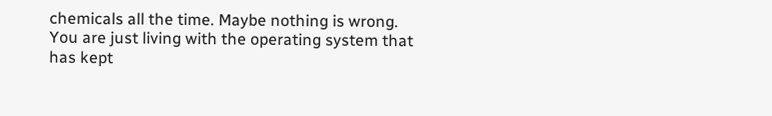chemicals all the time. Maybe nothing is wrong. You are just living with the operating system that has kept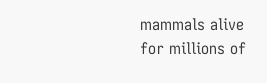mammals alive for millions of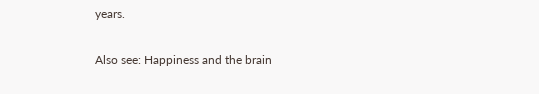years.


Also see: Happiness and the brain